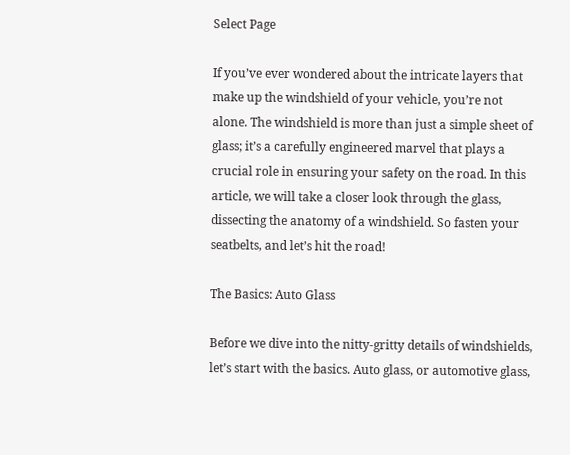Select Page

If you’ve ever wondered about the intricate layers that make up the windshield of your vehicle, you’re not alone. The windshield is more than just a simple sheet of glass; it’s a carefully engineered marvel that plays a crucial role in ensuring your safety on the road. In this article, we will take a closer look through the glass, dissecting the anatomy of a windshield. So fasten your seatbelts, and let’s hit the road!

The Basics: Auto Glass

Before we dive into the nitty-gritty details of windshields, let’s start with the basics. Auto glass, or automotive glass,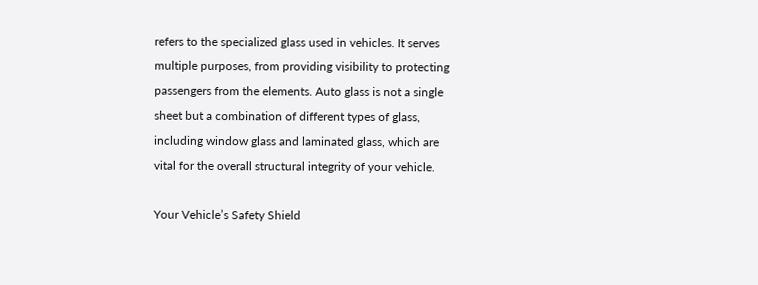refers to the specialized glass used in vehicles. It serves multiple purposes, from providing visibility to protecting passengers from the elements. Auto glass is not a single sheet but a combination of different types of glass, including window glass and laminated glass, which are vital for the overall structural integrity of your vehicle.

Your Vehicle’s Safety Shield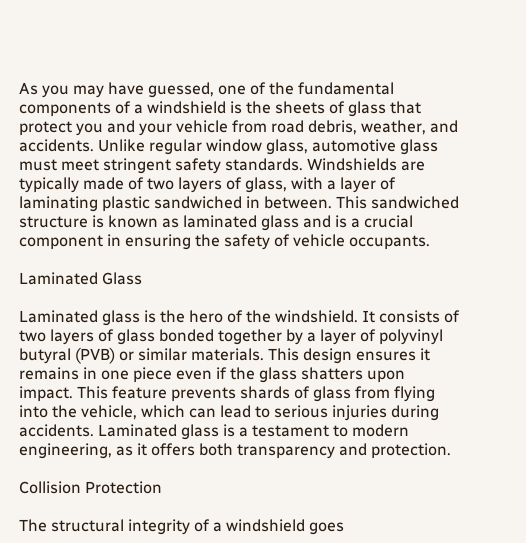As you may have guessed, one of the fundamental components of a windshield is the sheets of glass that protect you and your vehicle from road debris, weather, and accidents. Unlike regular window glass, automotive glass must meet stringent safety standards. Windshields are typically made of two layers of glass, with a layer of laminating plastic sandwiched in between. This sandwiched structure is known as laminated glass and is a crucial component in ensuring the safety of vehicle occupants.

Laminated Glass

Laminated glass is the hero of the windshield. It consists of two layers of glass bonded together by a layer of polyvinyl butyral (PVB) or similar materials. This design ensures it remains in one piece even if the glass shatters upon impact. This feature prevents shards of glass from flying into the vehicle, which can lead to serious injuries during accidents. Laminated glass is a testament to modern engineering, as it offers both transparency and protection.

Collision Protection

The structural integrity of a windshield goes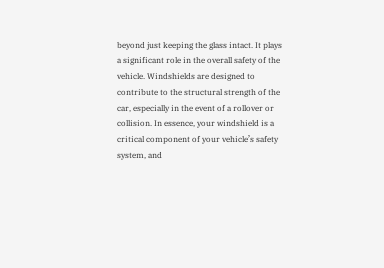beyond just keeping the glass intact. It plays a significant role in the overall safety of the vehicle. Windshields are designed to contribute to the structural strength of the car, especially in the event of a rollover or collision. In essence, your windshield is a critical component of your vehicle’s safety system, and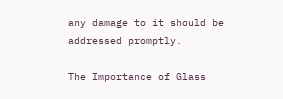any damage to it should be addressed promptly.

The Importance of Glass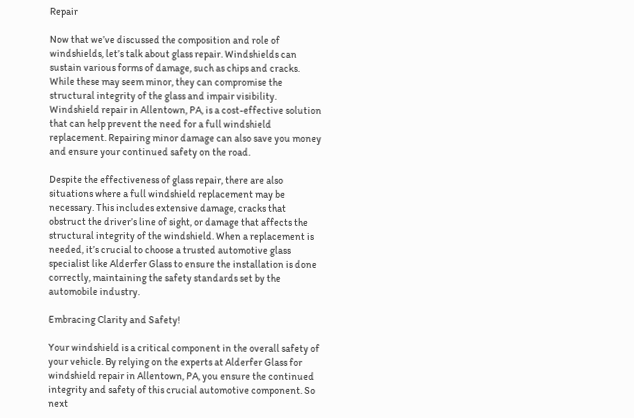Repair

Now that we’ve discussed the composition and role of windshields, let’s talk about glass repair. Windshields can sustain various forms of damage, such as chips and cracks. While these may seem minor, they can compromise the structural integrity of the glass and impair visibility. Windshield repair in Allentown, PA, is a cost-effective solution that can help prevent the need for a full windshield replacement. Repairing minor damage can also save you money and ensure your continued safety on the road.

Despite the effectiveness of glass repair, there are also situations where a full windshield replacement may be necessary. This includes extensive damage, cracks that obstruct the driver’s line of sight, or damage that affects the structural integrity of the windshield. When a replacement is needed, it’s crucial to choose a trusted automotive glass specialist like Alderfer Glass to ensure the installation is done correctly, maintaining the safety standards set by the automobile industry.

Embracing Clarity and Safety!

Your windshield is a critical component in the overall safety of your vehicle. By relying on the experts at Alderfer Glass for windshield repair in Allentown, PA, you ensure the continued integrity and safety of this crucial automotive component. So next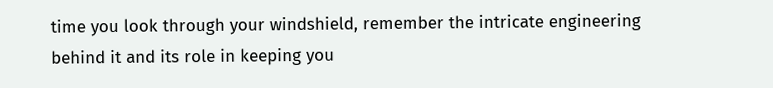time you look through your windshield, remember the intricate engineering behind it and its role in keeping you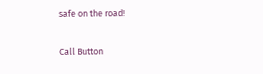safe on the road!

Call Button